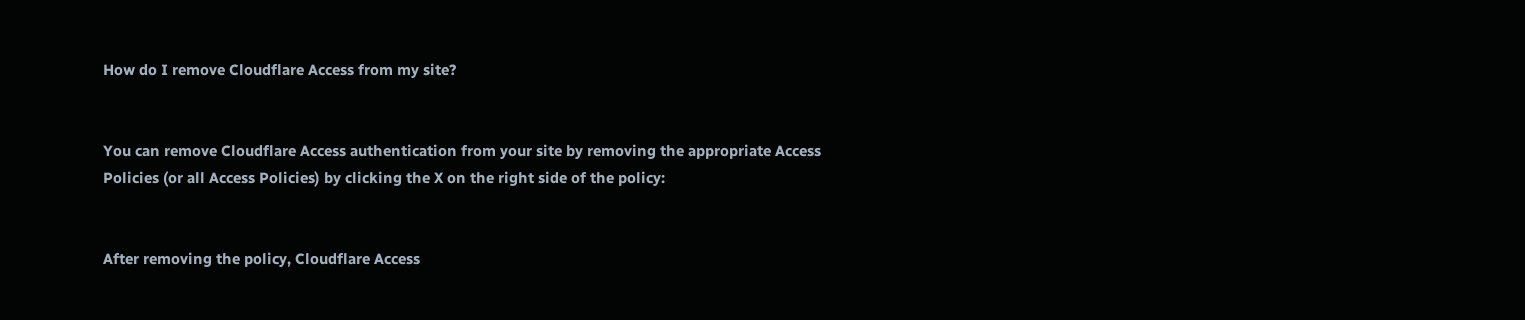How do I remove Cloudflare Access from my site?


You can remove Cloudflare Access authentication from your site by removing the appropriate Access Policies (or all Access Policies) by clicking the X on the right side of the policy:


After removing the policy, Cloudflare Access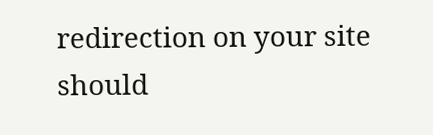redirection on your site should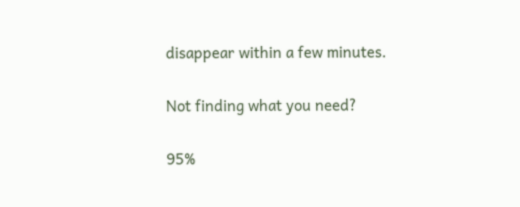disappear within a few minutes.

Not finding what you need?

95%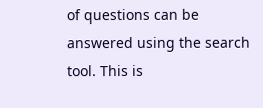of questions can be answered using the search tool. This is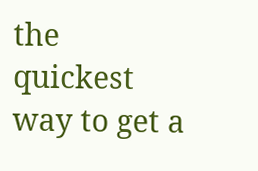the quickest way to get a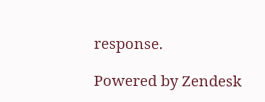response.

Powered by Zendesk